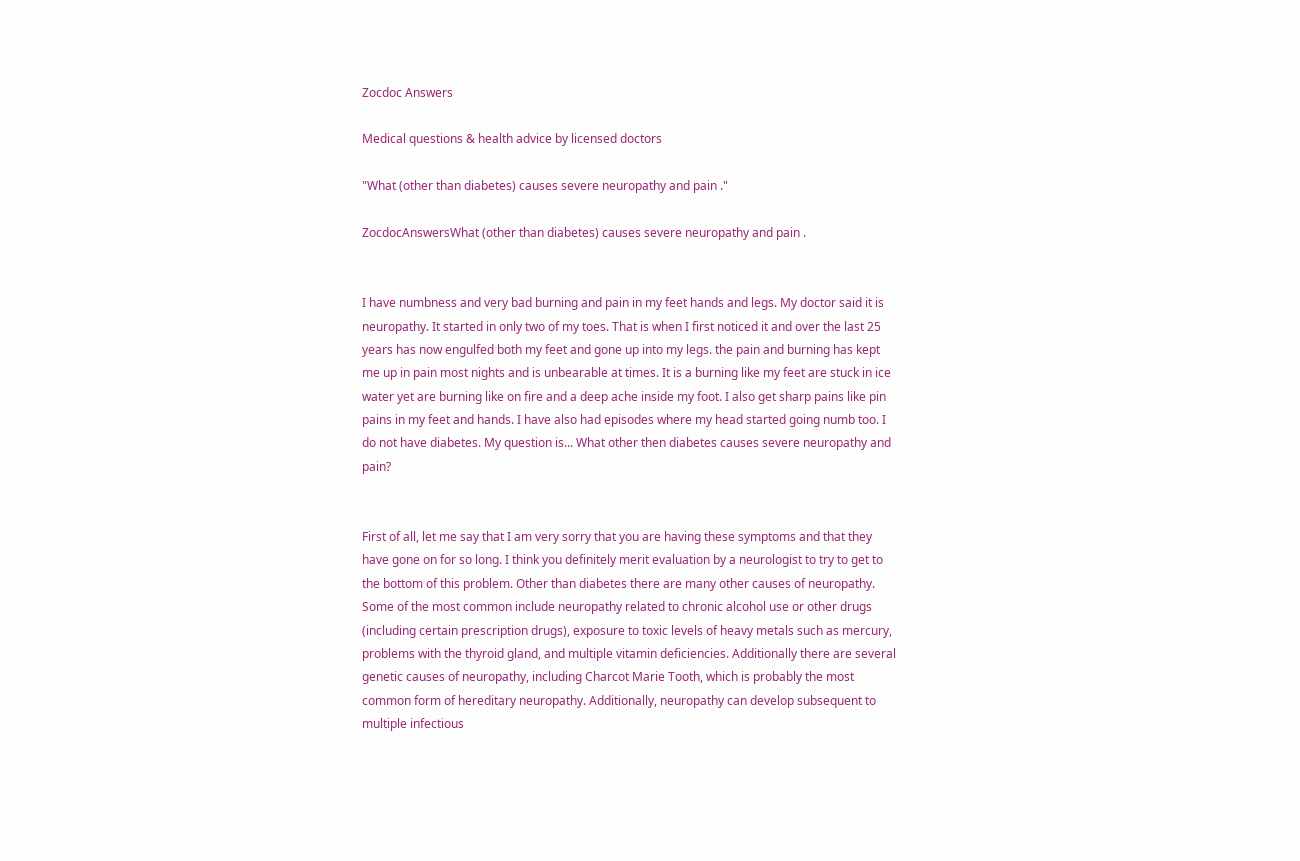Zocdoc Answers

Medical questions & health advice by licensed doctors

"What (other than diabetes) causes severe neuropathy and pain ."

ZocdocAnswersWhat (other than diabetes) causes severe neuropathy and pain .


I have numbness and very bad burning and pain in my feet hands and legs. My doctor said it is neuropathy. It started in only two of my toes. That is when I first noticed it and over the last 25 years has now engulfed both my feet and gone up into my legs. the pain and burning has kept me up in pain most nights and is unbearable at times. It is a burning like my feet are stuck in ice water yet are burning like on fire and a deep ache inside my foot. I also get sharp pains like pin pains in my feet and hands. I have also had episodes where my head started going numb too. I do not have diabetes. My question is... What other then diabetes causes severe neuropathy and pain?


First of all, let me say that I am very sorry that you are having these symptoms and that they have gone on for so long. I think you definitely merit evaluation by a neurologist to try to get to the bottom of this problem. Other than diabetes there are many other causes of neuropathy. Some of the most common include neuropathy related to chronic alcohol use or other drugs (including certain prescription drugs), exposure to toxic levels of heavy metals such as mercury, problems with the thyroid gland, and multiple vitamin deficiencies. Additionally there are several genetic causes of neuropathy, including Charcot Marie Tooth, which is probably the most common form of hereditary neuropathy. Additionally, neuropathy can develop subsequent to multiple infectious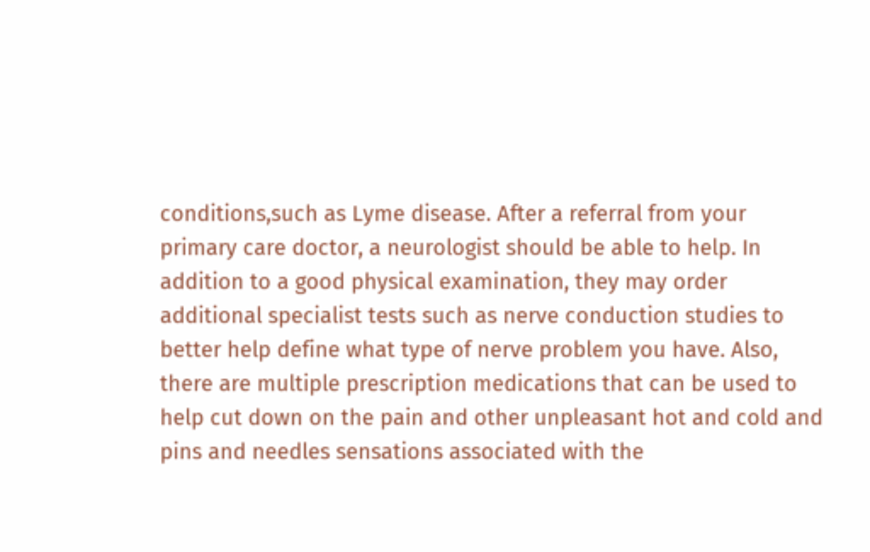conditions,such as Lyme disease. After a referral from your primary care doctor, a neurologist should be able to help. In addition to a good physical examination, they may order additional specialist tests such as nerve conduction studies to better help define what type of nerve problem you have. Also, there are multiple prescription medications that can be used to help cut down on the pain and other unpleasant hot and cold and pins and needles sensations associated with the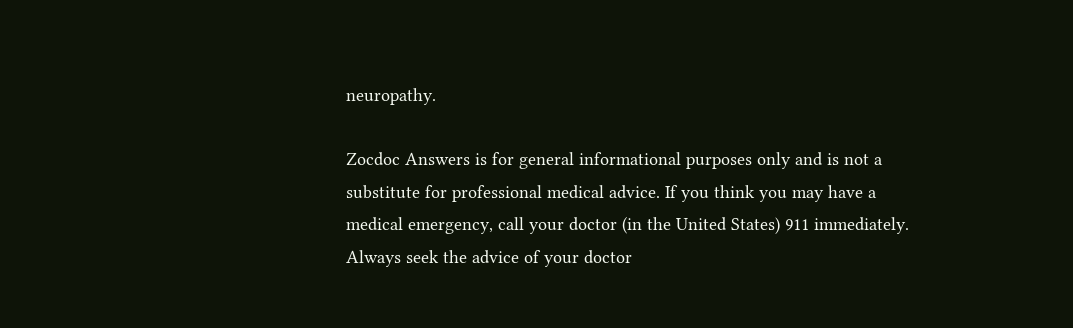neuropathy.

Zocdoc Answers is for general informational purposes only and is not a substitute for professional medical advice. If you think you may have a medical emergency, call your doctor (in the United States) 911 immediately. Always seek the advice of your doctor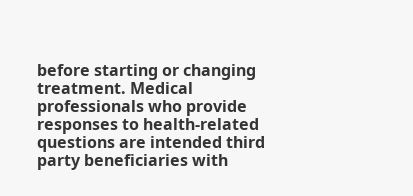before starting or changing treatment. Medical professionals who provide responses to health-related questions are intended third party beneficiaries with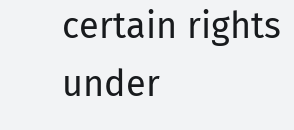certain rights under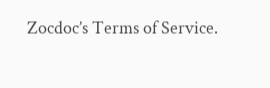Zocdoc’s Terms of Service.